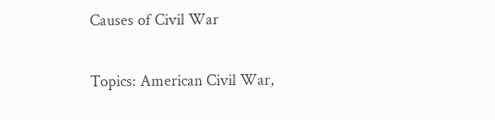Causes of Civil War

Topics: American Civil War,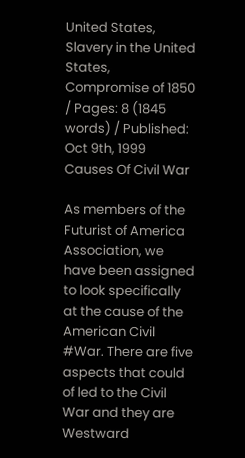United States, Slavery in the United States, Compromise of 1850 / Pages: 8 (1845 words) / Published: Oct 9th, 1999
Causes Of Civil War

As members of the Futurist of America Association, we have been assigned to look specifically at the cause of the American Civil #War. There are five aspects that could of led to the Civil War and they are Westward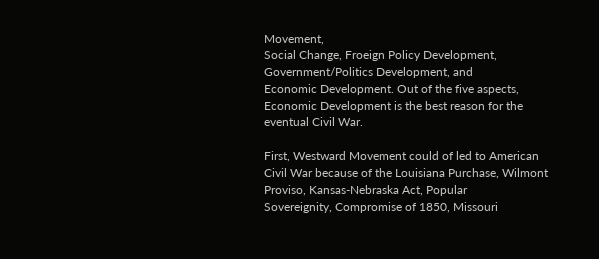Movement,
Social Change, Froeign Policy Development, Government/Politics Development, and
Economic Development. Out of the five aspects, Economic Development is the best reason for the eventual Civil War.

First, Westward Movement could of led to American Civil War because of the Louisiana Purchase, Wilmont Proviso, Kansas-Nebraska Act, Popular
Sovereignity, Compromise of 1850, Missouri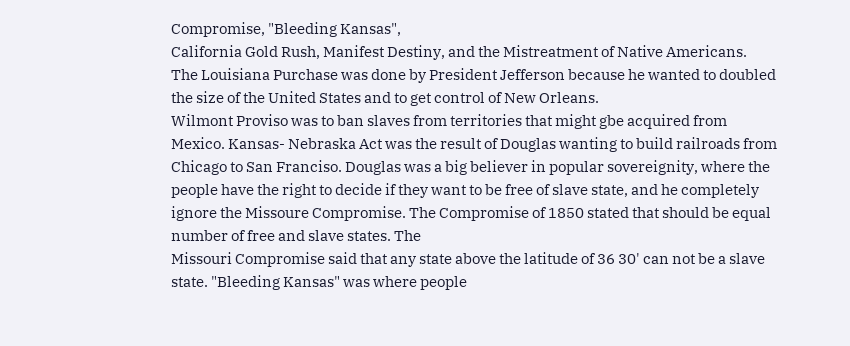Compromise, "Bleeding Kansas",
California Gold Rush, Manifest Destiny, and the Mistreatment of Native Americans.
The Louisiana Purchase was done by President Jefferson because he wanted to doubled the size of the United States and to get control of New Orleans.
Wilmont Proviso was to ban slaves from territories that might gbe acquired from
Mexico. Kansas- Nebraska Act was the result of Douglas wanting to build railroads from Chicago to San Franciso. Douglas was a big believer in popular sovereignity, where the people have the right to decide if they want to be free of slave state, and he completely ignore the Missoure Compromise. The Compromise of 1850 stated that should be equal number of free and slave states. The
Missouri Compromise said that any state above the latitude of 36 30' can not be a slave state. "Bleeding Kansas" was where people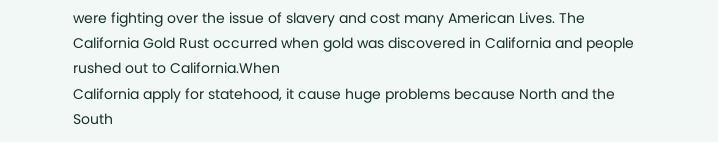were fighting over the issue of slavery and cost many American Lives. The California Gold Rust occurred when gold was discovered in California and people rushed out to California.When
California apply for statehood, it cause huge problems because North and the
South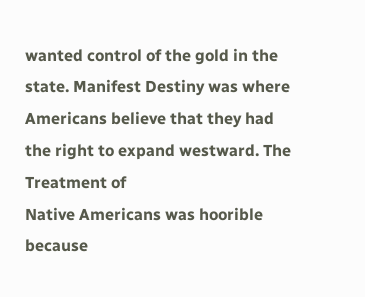wanted control of the gold in the state. Manifest Destiny was where
Americans believe that they had the right to expand westward. The Treatment of
Native Americans was hoorible because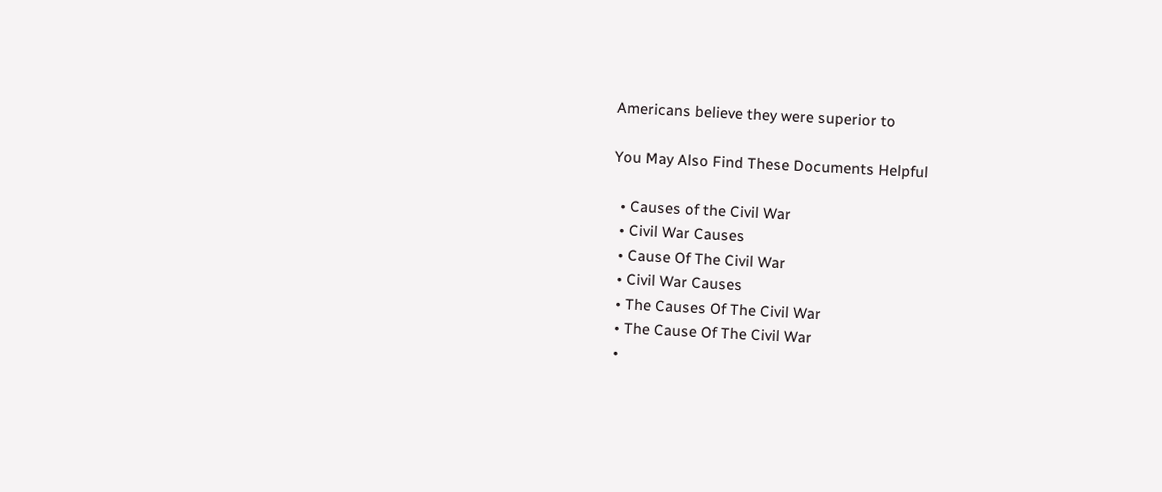Americans believe they were superior to

You May Also Find These Documents Helpful

  • Causes of the Civil War
  • Civil War Causes
  • Cause Of The Civil War
  • Civil War Causes
  • The Causes Of The Civil War
  • The Cause Of The Civil War
  •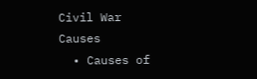Civil War Causes
  • Causes of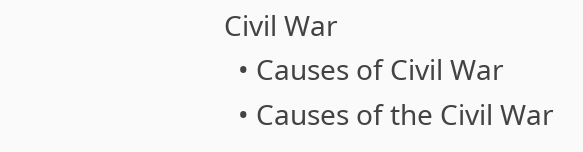Civil War
  • Causes of Civil War
  • Causes of the Civil War